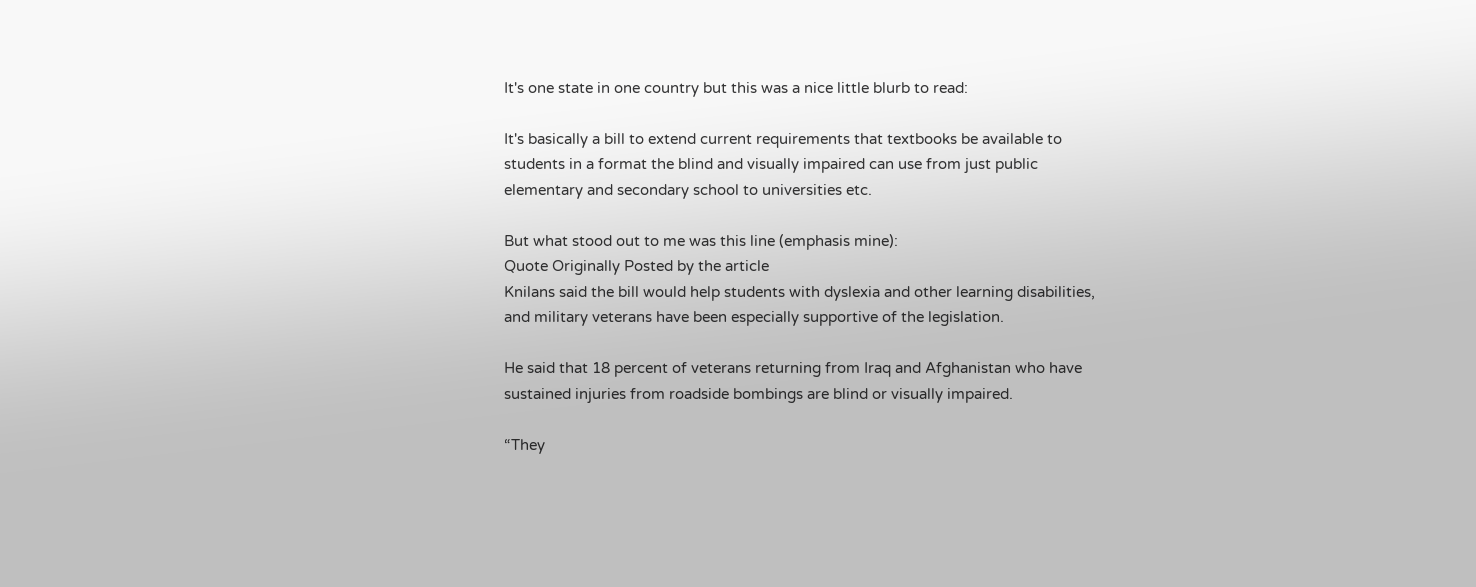It's one state in one country but this was a nice little blurb to read:

It's basically a bill to extend current requirements that textbooks be available to students in a format the blind and visually impaired can use from just public elementary and secondary school to universities etc.

But what stood out to me was this line (emphasis mine):
Quote Originally Posted by the article
Knilans said the bill would help students with dyslexia and other learning disabilities, and military veterans have been especially supportive of the legislation.

He said that 18 percent of veterans returning from Iraq and Afghanistan who have sustained injuries from roadside bombings are blind or visually impaired.

“They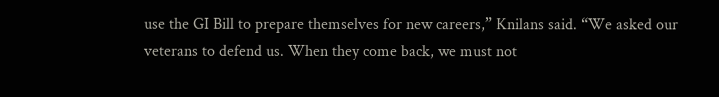use the GI Bill to prepare themselves for new careers,” Knilans said. “We asked our veterans to defend us. When they come back, we must not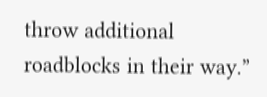throw additional roadblocks in their way.”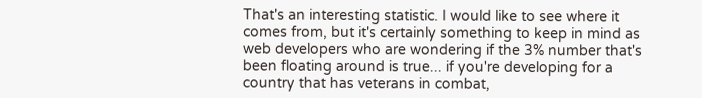That's an interesting statistic. I would like to see where it comes from, but it's certainly something to keep in mind as web developers who are wondering if the 3% number that's been floating around is true... if you're developing for a country that has veterans in combat,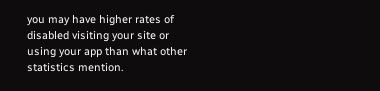you may have higher rates of disabled visiting your site or using your app than what other statistics mention.